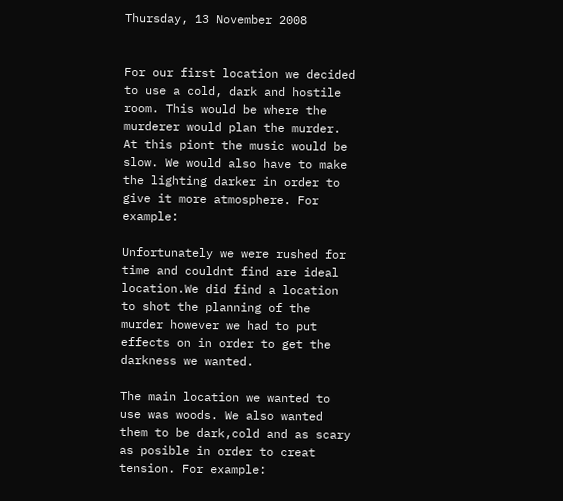Thursday, 13 November 2008


For our first location we decided to use a cold, dark and hostile room. This would be where the murderer would plan the murder. At this piont the music would be slow. We would also have to make the lighting darker in order to give it more atmosphere. For example:

Unfortunately we were rushed for time and couldnt find are ideal location.We did find a location to shot the planning of the murder however we had to put effects on in order to get the darkness we wanted.

The main location we wanted to use was woods. We also wanted them to be dark,cold and as scary as posible in order to creat tension. For example: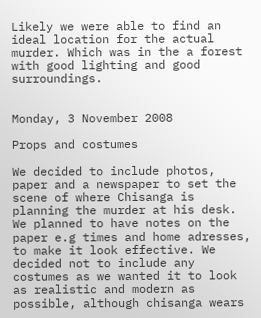Likely we were able to find an ideal location for the actual murder. Which was in the a forest with good lighting and good surroundings.


Monday, 3 November 2008

Props and costumes

We decided to include photos, paper and a newspaper to set the scene of where Chisanga is planning the murder at his desk. We planned to have notes on the paper e.g times and home adresses, to make it look effective. We decided not to include any costumes as we wanted it to look as realistic and modern as possible, although chisanga wears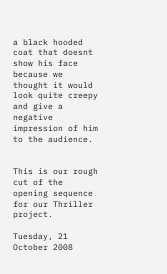a black hooded coat that doesnt show his face because we thought it would look quite creepy and give a negative impression of him to the audience.


This is our rough cut of the opening sequence for our Thriller project.

Tuesday, 21 October 2008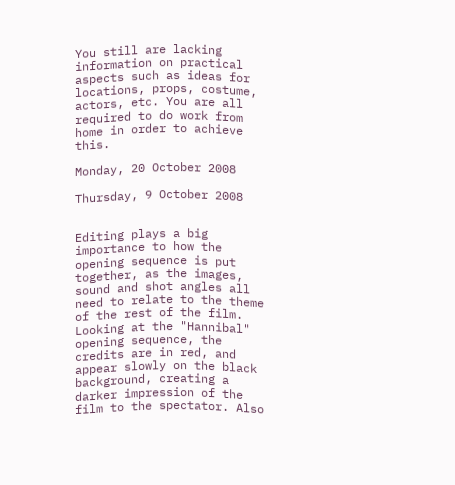You still are lacking information on practical aspects such as ideas for locations, props, costume, actors, etc. You are all required to do work from home in order to achieve this.

Monday, 20 October 2008

Thursday, 9 October 2008


Editing plays a big importance to how the opening sequence is put together, as the images, sound and shot angles all need to relate to the theme of the rest of the film. Looking at the "Hannibal" opening sequence, the credits are in red, and appear slowly on the black background, creating a darker impression of the film to the spectator. Also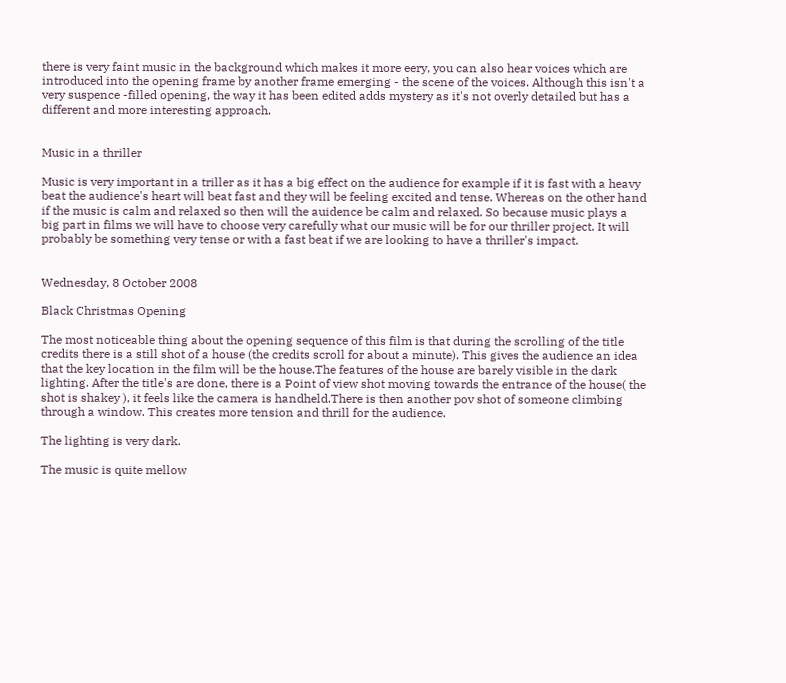there is very faint music in the background which makes it more eery, you can also hear voices which are introduced into the opening frame by another frame emerging - the scene of the voices. Although this isn't a very suspence -filled opening, the way it has been edited adds mystery as it's not overly detailed but has a different and more interesting approach.


Music in a thriller

Music is very important in a triller as it has a big effect on the audience for example if it is fast with a heavy beat the audience's heart will beat fast and they will be feeling excited and tense. Whereas on the other hand if the music is calm and relaxed so then will the auidence be calm and relaxed. So because music plays a big part in films we will have to choose very carefully what our music will be for our thriller project. It will probably be something very tense or with a fast beat if we are looking to have a thriller's impact.


Wednesday, 8 October 2008

Black Christmas Opening

The most noticeable thing about the opening sequence of this film is that during the scrolling of the title credits there is a still shot of a house (the credits scroll for about a minute). This gives the audience an idea that the key location in the film will be the house.The features of the house are barely visible in the dark lighting. After the title's are done, there is a Point of view shot moving towards the entrance of the house( the shot is shakey ), it feels like the camera is handheld.There is then another pov shot of someone climbing through a window. This creates more tension and thrill for the audience.

The lighting is very dark.

The music is quite mellow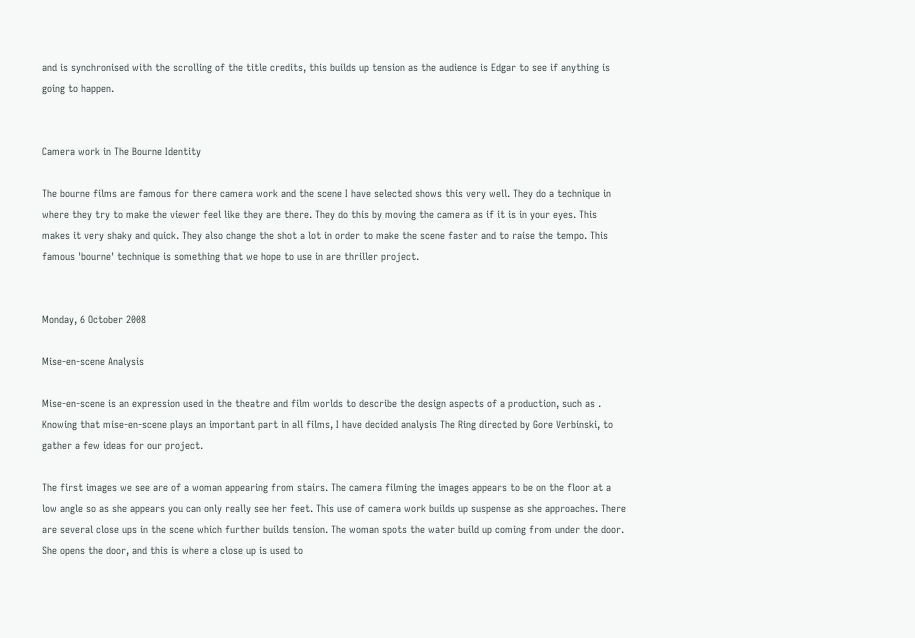and is synchronised with the scrolling of the title credits, this builds up tension as the audience is Edgar to see if anything is going to happen.


Camera work in The Bourne Identity

The bourne films are famous for there camera work and the scene I have selected shows this very well. They do a technique in where they try to make the viewer feel like they are there. They do this by moving the camera as if it is in your eyes. This makes it very shaky and quick. They also change the shot a lot in order to make the scene faster and to raise the tempo. This famous 'bourne' technique is something that we hope to use in are thriller project.


Monday, 6 October 2008

Mise-en-scene Analysis

Mise-en-scene is an expression used in the theatre and film worlds to describe the design aspects of a production, such as . Knowing that mise-en-scene plays an important part in all films, I have decided analysis The Ring directed by Gore Verbinski, to gather a few ideas for our project.

The first images we see are of a woman appearing from stairs. The camera filming the images appears to be on the floor at a low angle so as she appears you can only really see her feet. This use of camera work builds up suspense as she approaches. There are several close ups in the scene which further builds tension. The woman spots the water build up coming from under the door. She opens the door, and this is where a close up is used to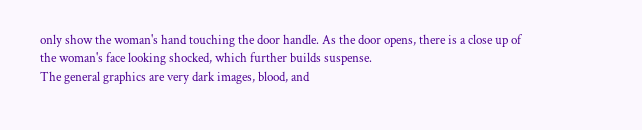only show the woman's hand touching the door handle. As the door opens, there is a close up of the woman's face looking shocked, which further builds suspense.
The general graphics are very dark images, blood, and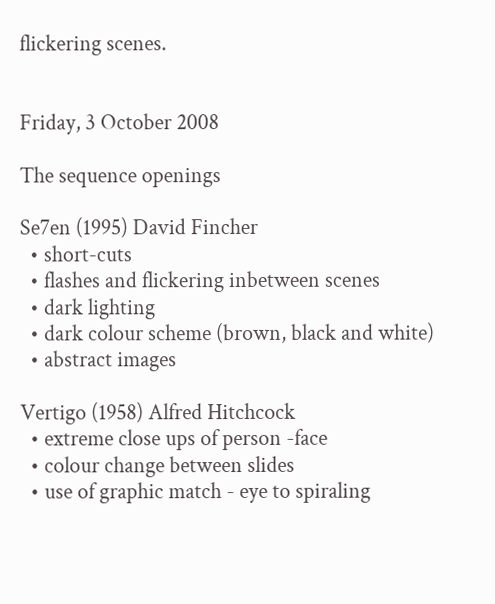flickering scenes.


Friday, 3 October 2008

The sequence openings

Se7en (1995) David Fincher
  • short-cuts
  • flashes and flickering inbetween scenes
  • dark lighting
  • dark colour scheme (brown, black and white)
  • abstract images

Vertigo (1958) Alfred Hitchcock
  • extreme close ups of person -face
  • colour change between slides
  • use of graphic match - eye to spiraling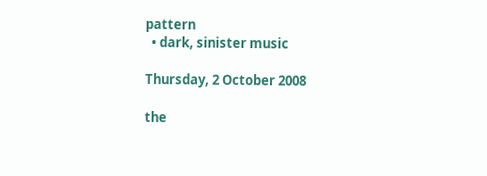pattern
  • dark, sinister music

Thursday, 2 October 2008

the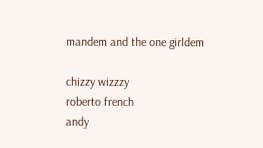mandem and the one girldem

chizzy wizzzy
roberto french
andy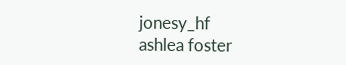jonesy_hf
ashlea foster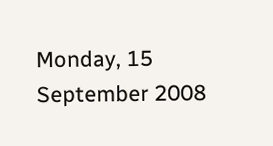Monday, 15 September 2008